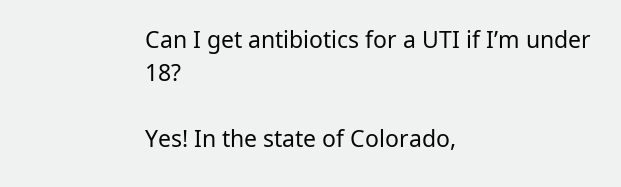Can I get antibiotics for a UTI if I’m under 18?

Yes! In the state of Colorado,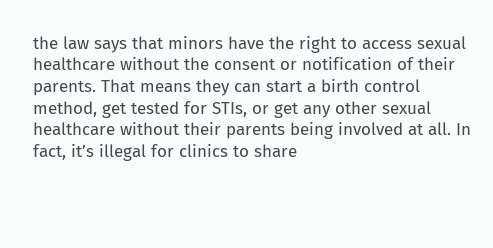the law says that minors have the right to access sexual healthcare without the consent or notification of their parents. That means they can start a birth control method, get tested for STIs, or get any other sexual healthcare without their parents being involved at all. In fact, it’s illegal for clinics to share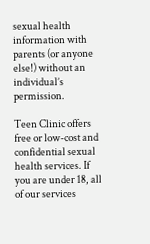sexual health information with parents (or anyone else!) without an individual’s permission.

Teen Clinic offers free or low-cost and confidential sexual health services. If you are under 18, all of our services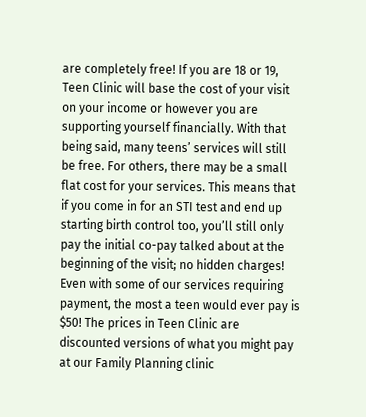are completely free! If you are 18 or 19, Teen Clinic will base the cost of your visit on your income or however you are supporting yourself financially. With that being said, many teens’ services will still be free. For others, there may be a small flat cost for your services. This means that if you come in for an STI test and end up starting birth control too, you’ll still only pay the initial co-pay talked about at the beginning of the visit; no hidden charges! Even with some of our services requiring payment, the most a teen would ever pay is $50! The prices in Teen Clinic are discounted versions of what you might pay at our Family Planning clinic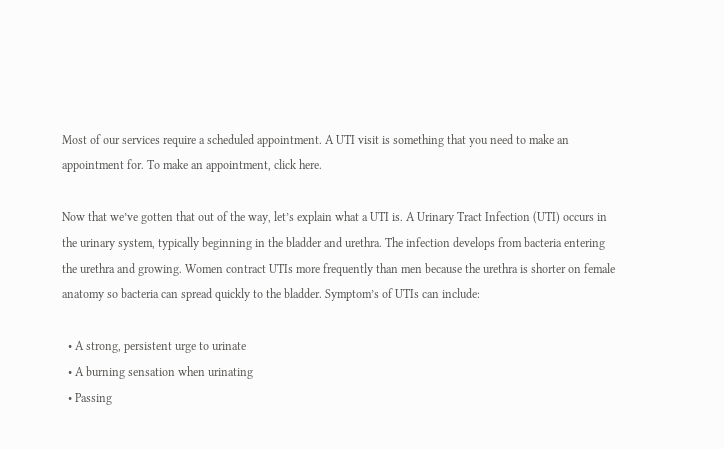Most of our services require a scheduled appointment. A UTI visit is something that you need to make an appointment for. To make an appointment, click here.

Now that we’ve gotten that out of the way, let’s explain what a UTI is. A Urinary Tract Infection (UTI) occurs in the urinary system, typically beginning in the bladder and urethra. The infection develops from bacteria entering the urethra and growing. Women contract UTIs more frequently than men because the urethra is shorter on female anatomy so bacteria can spread quickly to the bladder. Symptom’s of UTIs can include:

  • A strong, persistent urge to urinate
  • A burning sensation when urinating
  • Passing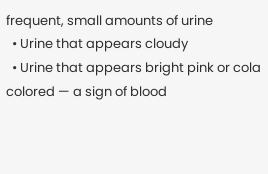frequent, small amounts of urine
  • Urine that appears cloudy
  • Urine that appears bright pink or cola colored — a sign of blood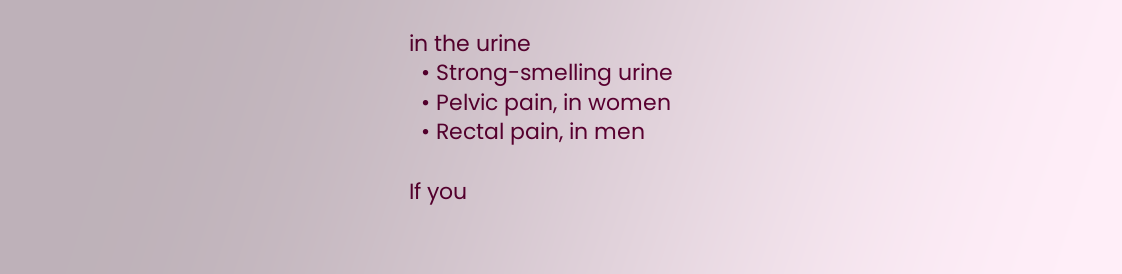in the urine
  • Strong-smelling urine
  • Pelvic pain, in women
  • Rectal pain, in men

If you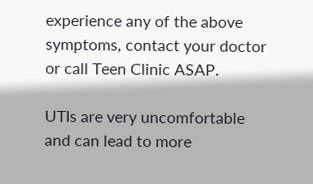experience any of the above symptoms, contact your doctor or call Teen Clinic ASAP.

UTIs are very uncomfortable and can lead to more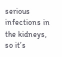serious infections in the kidneys, so it’s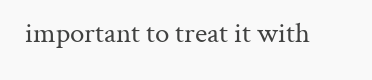important to treat it with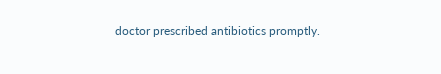doctor prescribed antibiotics promptly.